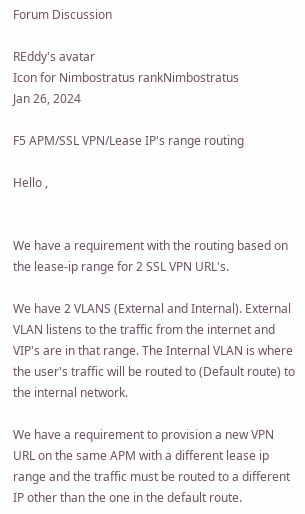Forum Discussion

REddy's avatar
Icon for Nimbostratus rankNimbostratus
Jan 26, 2024

F5 APM/SSL VPN/Lease IP's range routing

Hello ,


We have a requirement with the routing based on the lease-ip range for 2 SSL VPN URL's.

We have 2 VLANS (External and Internal). External VLAN listens to the traffic from the internet and VIP's are in that range. The Internal VLAN is where the user's traffic will be routed to (Default route) to the internal network.

We have a requirement to provision a new VPN URL on the same APM with a different lease ip range and the traffic must be routed to a different IP other than the one in the default route.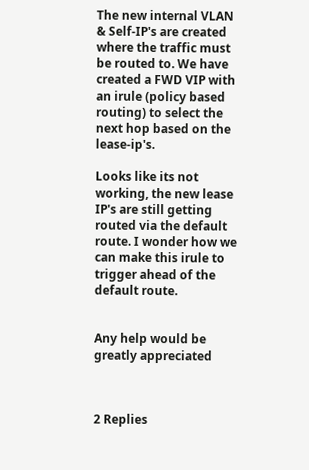The new internal VLAN & Self-IP's are created where the traffic must be routed to. We have created a FWD VIP with an irule (policy based routing) to select the next hop based on the lease-ip's.

Looks like its not working, the new lease IP's are still getting routed via the default route. I wonder how we can make this irule to trigger ahead of the default route.


Any help would be greatly appreciated



2 Replies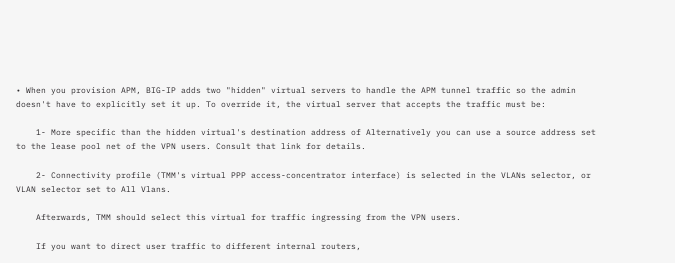• When you provision APM, BIG-IP adds two "hidden" virtual servers to handle the APM tunnel traffic so the admin doesn't have to explicitly set it up. To override it, the virtual server that accepts the traffic must be:

    1- More specific than the hidden virtual's destination address of Alternatively you can use a source address set to the lease pool net of the VPN users. Consult that link for details.

    2- Connectivity profile (TMM's virtual PPP access-concentrator interface) is selected in the VLANs selector, or VLAN selector set to All Vlans.

    Afterwards, TMM should select this virtual for traffic ingressing from the VPN users.

    If you want to direct user traffic to different internal routers,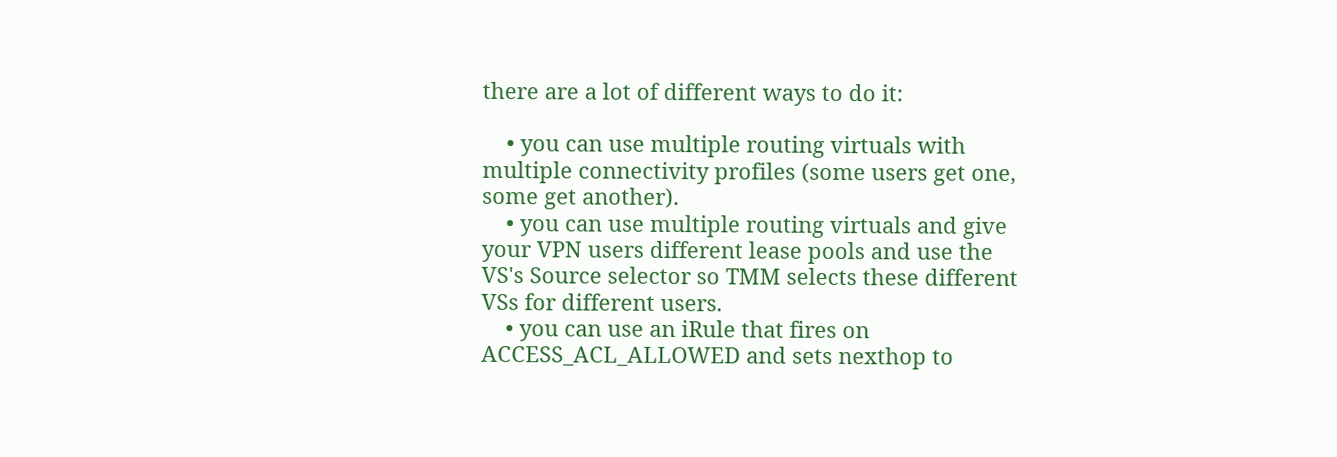there are a lot of different ways to do it:

    • you can use multiple routing virtuals with multiple connectivity profiles (some users get one, some get another).
    • you can use multiple routing virtuals and give your VPN users different lease pools and use the VS's Source selector so TMM selects these different VSs for different users.
    • you can use an iRule that fires on ACCESS_ACL_ALLOWED and sets nexthop to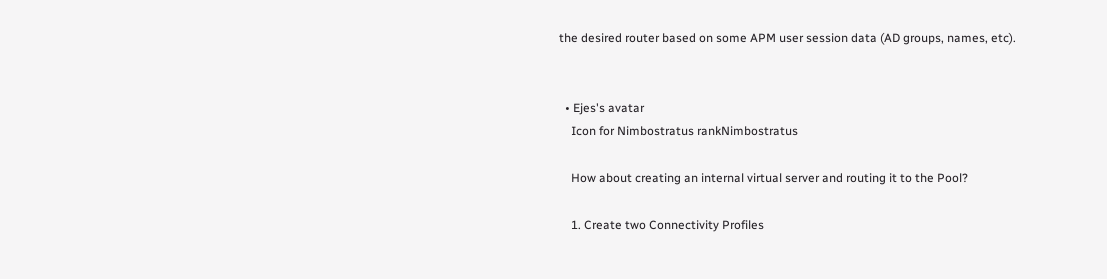the desired router based on some APM user session data (AD groups, names, etc).


  • Ejes's avatar
    Icon for Nimbostratus rankNimbostratus

    How about creating an internal virtual server and routing it to the Pool?

    1. Create two Connectivity Profiles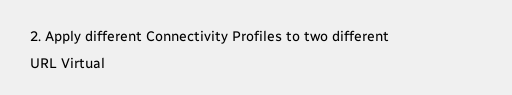2. Apply different Connectivity Profiles to two different URL Virtual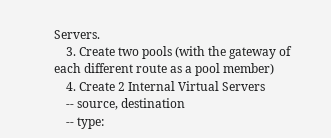Servers.
    3. Create two pools (with the gateway of each different route as a pool member)
    4. Create 2 Internal Virtual Servers
    -- source, destination
    -- type: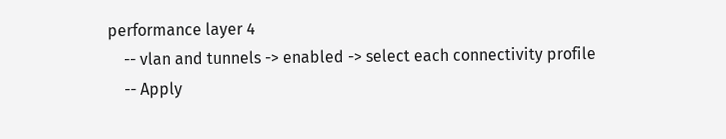performance layer 4
    -- vlan and tunnels -> enabled -> select each connectivity profile
    -- Apply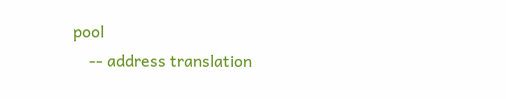pool
    -- address translation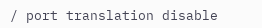/ port translation disable